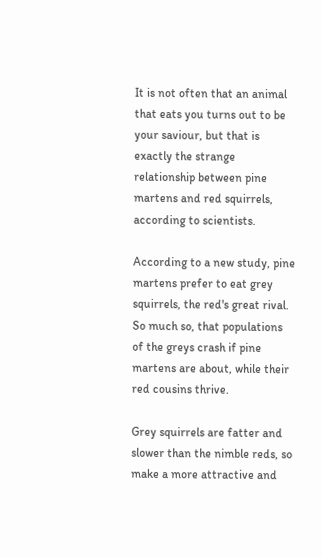It is not often that an animal that eats you turns out to be your saviour, but that is exactly the strange relationship between pine martens and red squirrels, according to scientists.

According to a new study, pine martens prefer to eat grey squirrels, the red's great rival. So much so, that populations of the greys crash if pine martens are about, while their red cousins thrive.

Grey squirrels are fatter and slower than the nimble reds, so make a more attractive and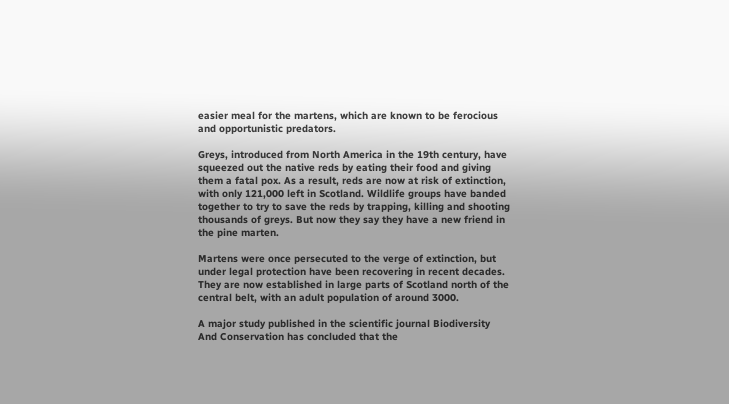easier meal for the martens, which are known to be ferocious and opportunistic predators.

Greys, introduced from North America in the 19th century, have squeezed out the native reds by eating their food and giving them a fatal pox. As a result, reds are now at risk of extinction, with only 121,000 left in Scotland. Wildlife groups have banded together to try to save the reds by trapping, killing and shooting thousands of greys. But now they say they have a new friend in the pine marten.

Martens were once persecuted to the verge of extinction, but under legal protection have been recovering in recent decades. They are now established in large parts of Scotland north of the central belt, with an adult population of around 3000.

A major study published in the scientific journal Biodiversity And Conservation has concluded that the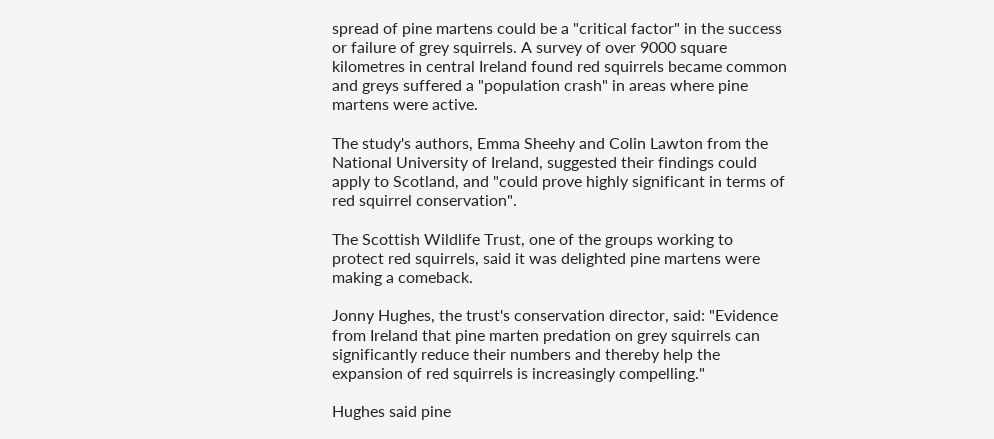spread of pine martens could be a "critical factor" in the success or failure of grey squirrels. A survey of over 9000 square kilometres in central Ireland found red squirrels became common and greys suffered a "population crash" in areas where pine martens were active.

The study's authors, Emma Sheehy and Colin Lawton from the National University of Ireland, suggested their findings could apply to Scotland, and "could prove highly significant in terms of red squirrel conservation".

The Scottish Wildlife Trust, one of the groups working to protect red squirrels, said it was delighted pine martens were making a comeback.

Jonny Hughes, the trust's conservation director, said: "Evidence from Ireland that pine marten predation on grey squirrels can significantly reduce their numbers and thereby help the expansion of red squirrels is increasingly compelling."

Hughes said pine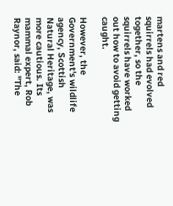martens and red squirrels had evolved together, so the squirrels have worked out how to avoid getting caught.

However, the Government's wildlife agency, Scottish Natural Heritage, was more cautious. Its mammal expert, Rob Raynor, said: "The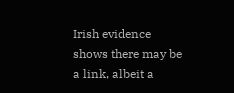Irish evidence shows there may be a link, albeit a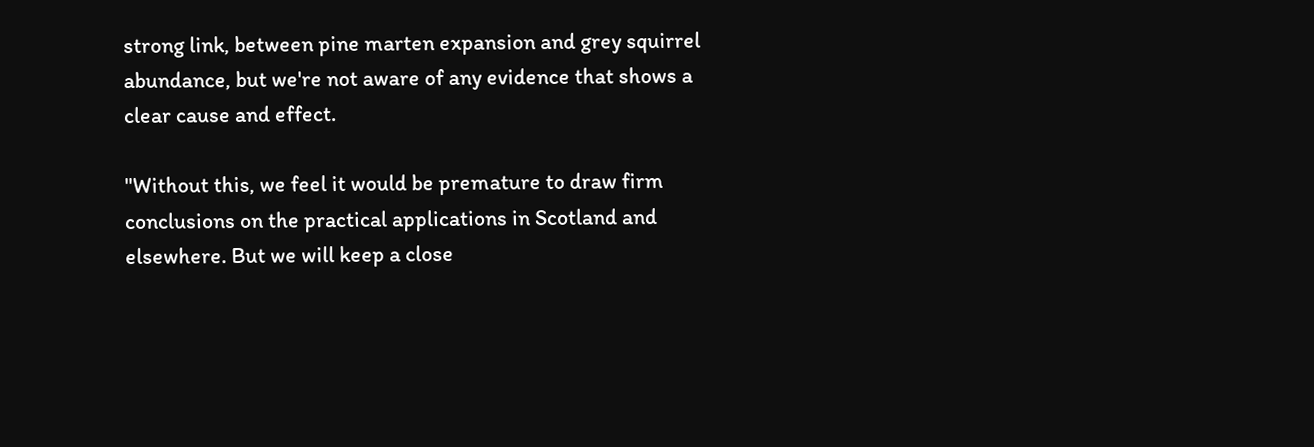strong link, between pine marten expansion and grey squirrel abundance, but we're not aware of any evidence that shows a clear cause and effect.

"Without this, we feel it would be premature to draw firm conclusions on the practical applications in Scotland and elsewhere. But we will keep a close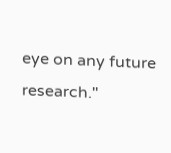eye on any future research."